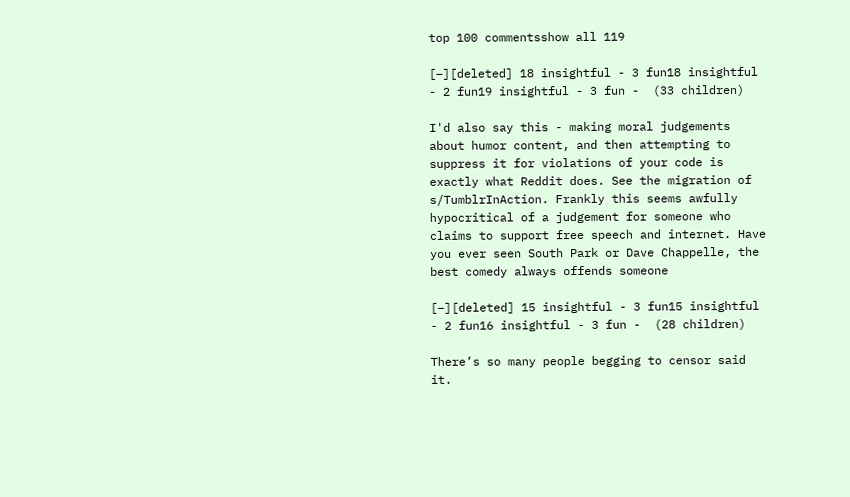top 100 commentsshow all 119

[–][deleted] 18 insightful - 3 fun18 insightful - 2 fun19 insightful - 3 fun -  (33 children)

I'd also say this - making moral judgements about humor content, and then attempting to suppress it for violations of your code is exactly what Reddit does. See the migration of s/TumblrInAction. Frankly this seems awfully hypocritical of a judgement for someone who claims to support free speech and internet. Have you ever seen South Park or Dave Chappelle, the best comedy always offends someone

[–][deleted] 15 insightful - 3 fun15 insightful - 2 fun16 insightful - 3 fun -  (28 children)

There’s so many people begging to censor said it.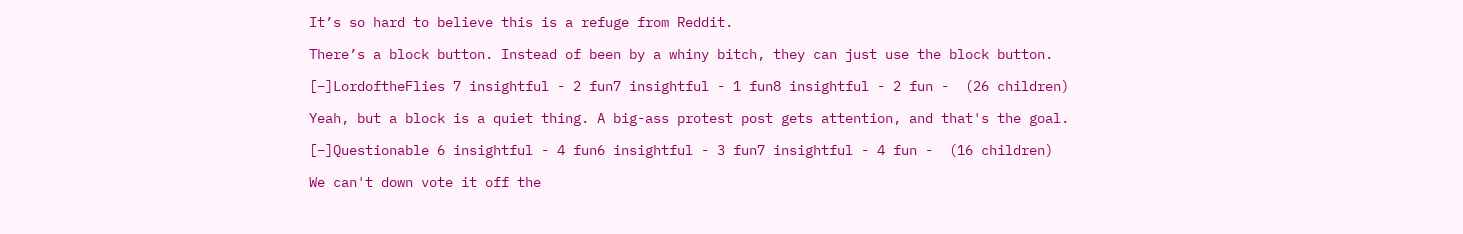It’s so hard to believe this is a refuge from Reddit.

There’s a block button. Instead of been by a whiny bitch, they can just use the block button.

[–]LordoftheFlies 7 insightful - 2 fun7 insightful - 1 fun8 insightful - 2 fun -  (26 children)

Yeah, but a block is a quiet thing. A big-ass protest post gets attention, and that's the goal.

[–]Questionable 6 insightful - 4 fun6 insightful - 3 fun7 insightful - 4 fun -  (16 children)

We can't down vote it off the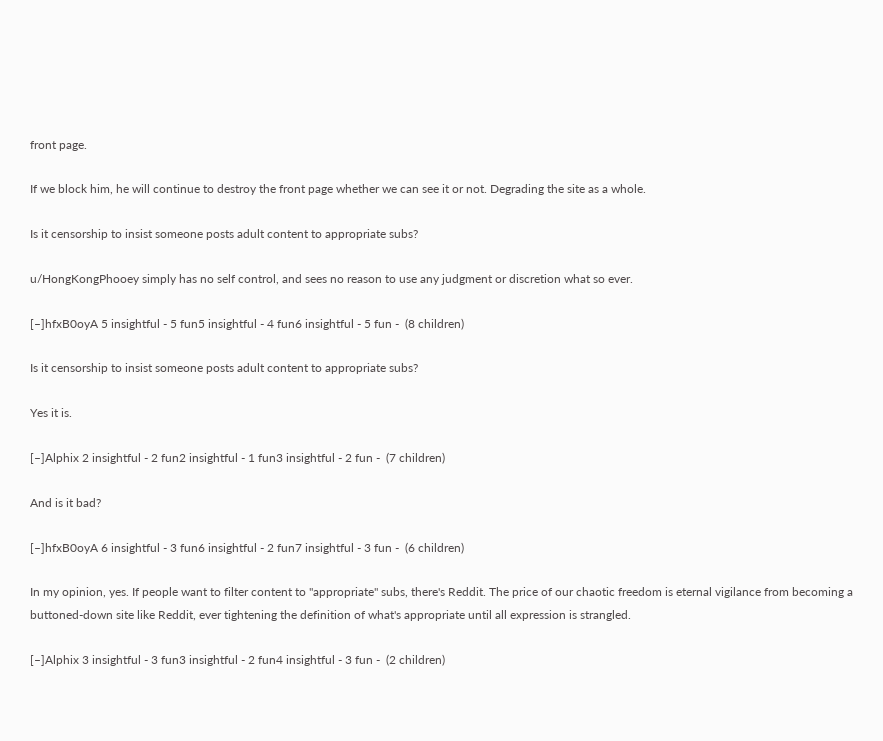front page.

If we block him, he will continue to destroy the front page whether we can see it or not. Degrading the site as a whole.

Is it censorship to insist someone posts adult content to appropriate subs?

u/HongKongPhooey simply has no self control, and sees no reason to use any judgment or discretion what so ever.

[–]hfxB0oyA 5 insightful - 5 fun5 insightful - 4 fun6 insightful - 5 fun -  (8 children)

Is it censorship to insist someone posts adult content to appropriate subs?

Yes it is.

[–]Alphix 2 insightful - 2 fun2 insightful - 1 fun3 insightful - 2 fun -  (7 children)

And is it bad?

[–]hfxB0oyA 6 insightful - 3 fun6 insightful - 2 fun7 insightful - 3 fun -  (6 children)

In my opinion, yes. If people want to filter content to "appropriate" subs, there's Reddit. The price of our chaotic freedom is eternal vigilance from becoming a buttoned-down site like Reddit, ever tightening the definition of what's appropriate until all expression is strangled.

[–]Alphix 3 insightful - 3 fun3 insightful - 2 fun4 insightful - 3 fun -  (2 children)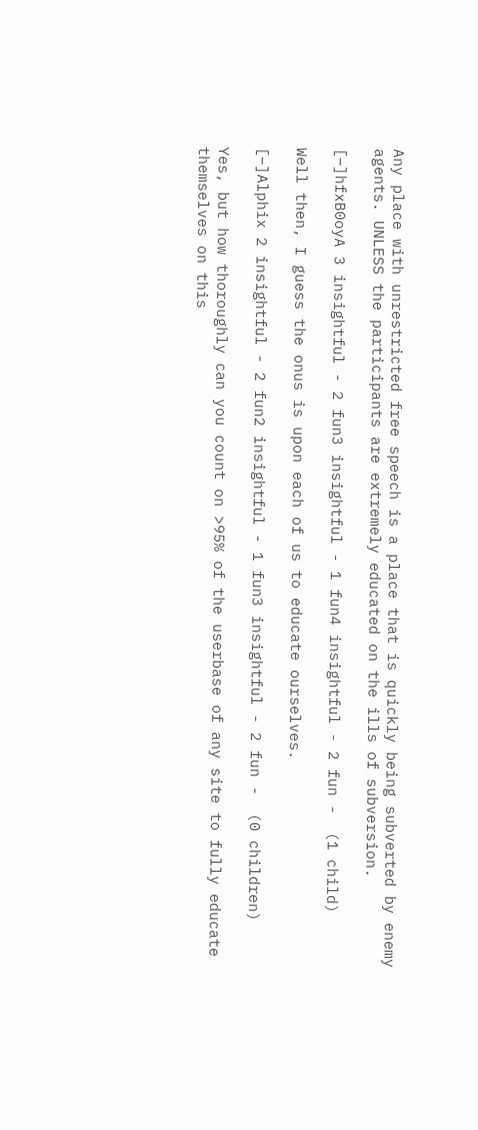Any place with unrestricted free speech is a place that is quickly being subverted by enemy agents. UNLESS the participants are extremely educated on the ills of subversion.

[–]hfxB0oyA 3 insightful - 2 fun3 insightful - 1 fun4 insightful - 2 fun -  (1 child)

Well then, I guess the onus is upon each of us to educate ourselves.

[–]Alphix 2 insightful - 2 fun2 insightful - 1 fun3 insightful - 2 fun -  (0 children)

Yes, but how thoroughly can you count on >95% of the userbase of any site to fully educate themselves on this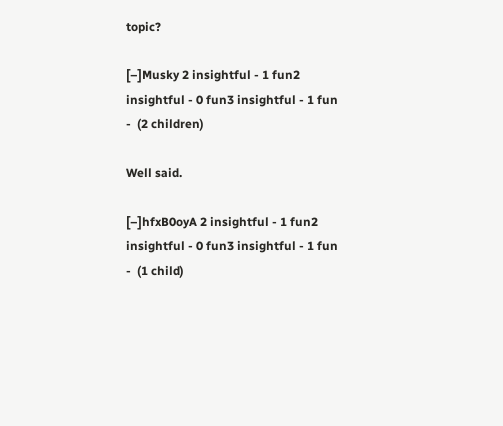topic?

[–]Musky 2 insightful - 1 fun2 insightful - 0 fun3 insightful - 1 fun -  (2 children)

Well said.

[–]hfxB0oyA 2 insightful - 1 fun2 insightful - 0 fun3 insightful - 1 fun -  (1 child)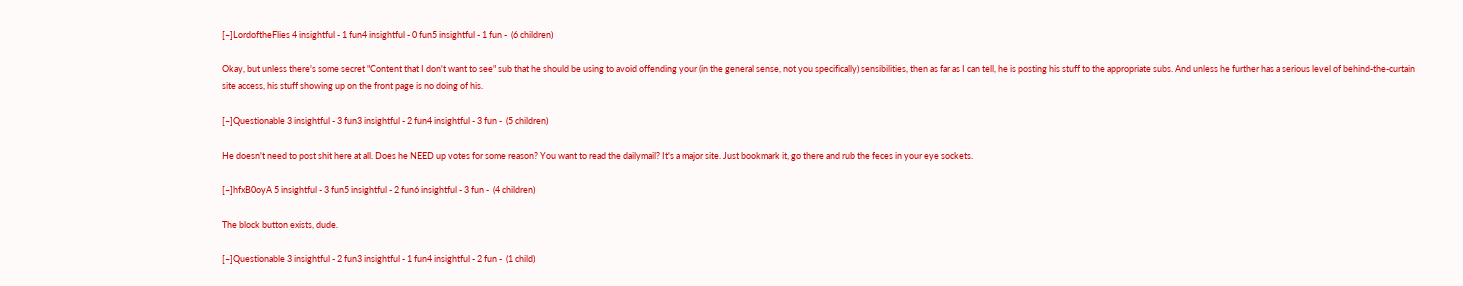[–]LordoftheFlies 4 insightful - 1 fun4 insightful - 0 fun5 insightful - 1 fun -  (6 children)

Okay, but unless there's some secret "Content that I don't want to see" sub that he should be using to avoid offending your (in the general sense, not you specifically) sensibilities, then as far as I can tell, he is posting his stuff to the appropriate subs. And unless he further has a serious level of behind-the-curtain site access, his stuff showing up on the front page is no doing of his.

[–]Questionable 3 insightful - 3 fun3 insightful - 2 fun4 insightful - 3 fun -  (5 children)

He doesn't need to post shit here at all. Does he NEED up votes for some reason? You want to read the dailymail? It's a major site. Just bookmark it, go there and rub the feces in your eye sockets.

[–]hfxB0oyA 5 insightful - 3 fun5 insightful - 2 fun6 insightful - 3 fun -  (4 children)

The block button exists, dude.

[–]Questionable 3 insightful - 2 fun3 insightful - 1 fun4 insightful - 2 fun -  (1 child)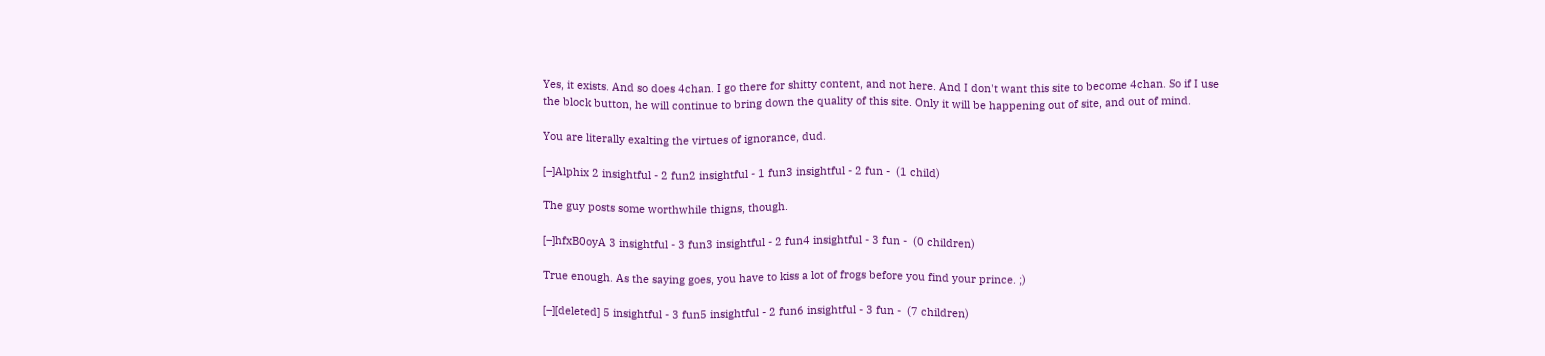Yes, it exists. And so does 4chan. I go there for shitty content, and not here. And I don't want this site to become 4chan. So if I use the block button, he will continue to bring down the quality of this site. Only it will be happening out of site, and out of mind.

You are literally exalting the virtues of ignorance, dud.

[–]Alphix 2 insightful - 2 fun2 insightful - 1 fun3 insightful - 2 fun -  (1 child)

The guy posts some worthwhile thigns, though.

[–]hfxB0oyA 3 insightful - 3 fun3 insightful - 2 fun4 insightful - 3 fun -  (0 children)

True enough. As the saying goes, you have to kiss a lot of frogs before you find your prince. ;)

[–][deleted] 5 insightful - 3 fun5 insightful - 2 fun6 insightful - 3 fun -  (7 children)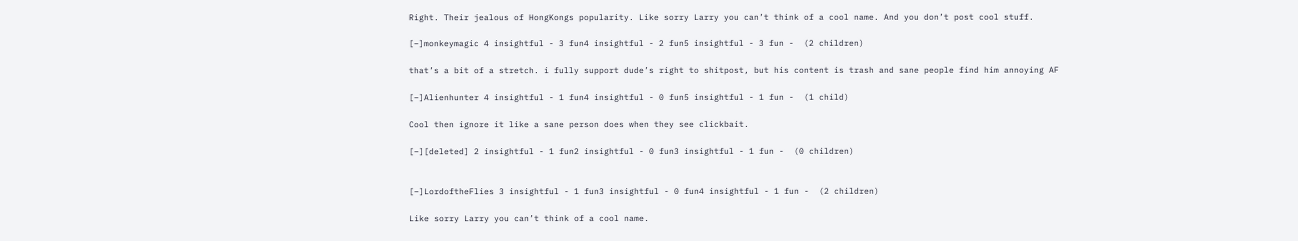Right. Their jealous of HongKongs popularity. Like sorry Larry you can’t think of a cool name. And you don’t post cool stuff.

[–]monkeymagic 4 insightful - 3 fun4 insightful - 2 fun5 insightful - 3 fun -  (2 children)

that’s a bit of a stretch. i fully support dude’s right to shitpost, but his content is trash and sane people find him annoying AF

[–]Alienhunter 4 insightful - 1 fun4 insightful - 0 fun5 insightful - 1 fun -  (1 child)

Cool then ignore it like a sane person does when they see clickbait.

[–][deleted] 2 insightful - 1 fun2 insightful - 0 fun3 insightful - 1 fun -  (0 children)


[–]LordoftheFlies 3 insightful - 1 fun3 insightful - 0 fun4 insightful - 1 fun -  (2 children)

Like sorry Larry you can’t think of a cool name.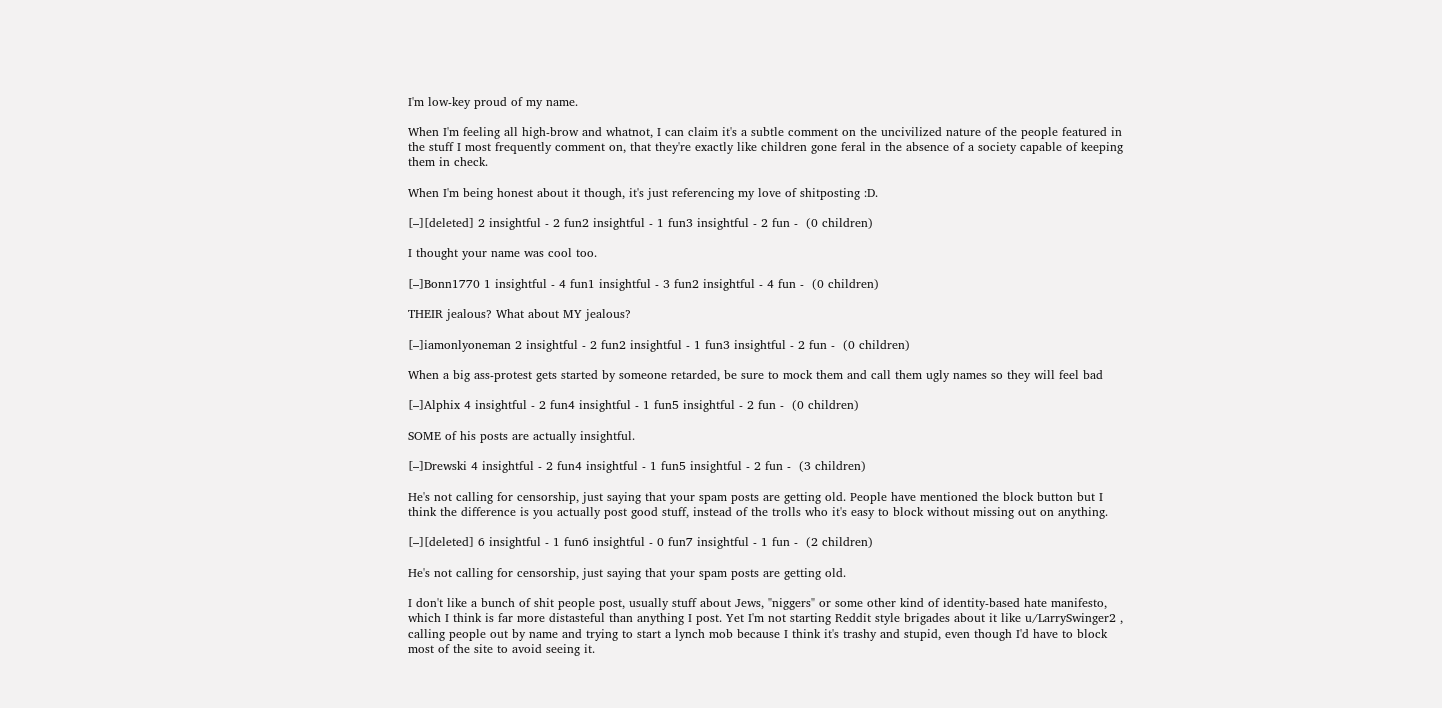I'm low-key proud of my name.

When I'm feeling all high-brow and whatnot, I can claim it's a subtle comment on the uncivilized nature of the people featured in the stuff I most frequently comment on, that they're exactly like children gone feral in the absence of a society capable of keeping them in check.

When I'm being honest about it though, it's just referencing my love of shitposting :D.

[–][deleted] 2 insightful - 2 fun2 insightful - 1 fun3 insightful - 2 fun -  (0 children)

I thought your name was cool too.

[–]Bonn1770 1 insightful - 4 fun1 insightful - 3 fun2 insightful - 4 fun -  (0 children)

THEIR jealous? What about MY jealous?

[–]iamonlyoneman 2 insightful - 2 fun2 insightful - 1 fun3 insightful - 2 fun -  (0 children)

When a big ass-protest gets started by someone retarded, be sure to mock them and call them ugly names so they will feel bad

[–]Alphix 4 insightful - 2 fun4 insightful - 1 fun5 insightful - 2 fun -  (0 children)

SOME of his posts are actually insightful.

[–]Drewski 4 insightful - 2 fun4 insightful - 1 fun5 insightful - 2 fun -  (3 children)

He's not calling for censorship, just saying that your spam posts are getting old. People have mentioned the block button but I think the difference is you actually post good stuff, instead of the trolls who it's easy to block without missing out on anything.

[–][deleted] 6 insightful - 1 fun6 insightful - 0 fun7 insightful - 1 fun -  (2 children)

He's not calling for censorship, just saying that your spam posts are getting old.

I don't like a bunch of shit people post, usually stuff about Jews, "niggers" or some other kind of identity-based hate manifesto, which I think is far more distasteful than anything I post. Yet I'm not starting Reddit style brigades about it like u/LarrySwinger2 , calling people out by name and trying to start a lynch mob because I think it's trashy and stupid, even though I'd have to block most of the site to avoid seeing it.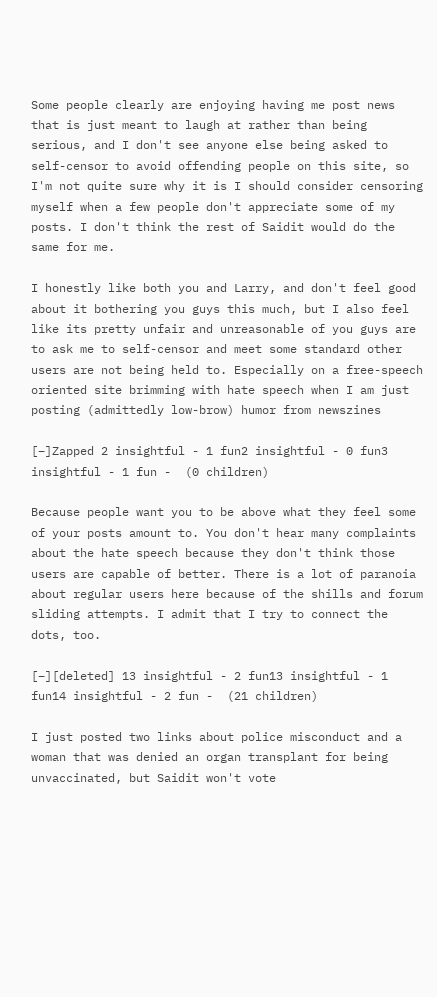Some people clearly are enjoying having me post news that is just meant to laugh at rather than being serious, and I don't see anyone else being asked to self-censor to avoid offending people on this site, so I'm not quite sure why it is I should consider censoring myself when a few people don't appreciate some of my posts. I don't think the rest of Saidit would do the same for me.

I honestly like both you and Larry, and don't feel good about it bothering you guys this much, but I also feel like its pretty unfair and unreasonable of you guys are to ask me to self-censor and meet some standard other users are not being held to. Especially on a free-speech oriented site brimming with hate speech when I am just posting (admittedly low-brow) humor from newszines

[–]Zapped 2 insightful - 1 fun2 insightful - 0 fun3 insightful - 1 fun -  (0 children)

Because people want you to be above what they feel some of your posts amount to. You don't hear many complaints about the hate speech because they don't think those users are capable of better. There is a lot of paranoia about regular users here because of the shills and forum sliding attempts. I admit that I try to connect the dots, too.

[–][deleted] 13 insightful - 2 fun13 insightful - 1 fun14 insightful - 2 fun -  (21 children)

I just posted two links about police misconduct and a woman that was denied an organ transplant for being unvaccinated, but Saidit won't vote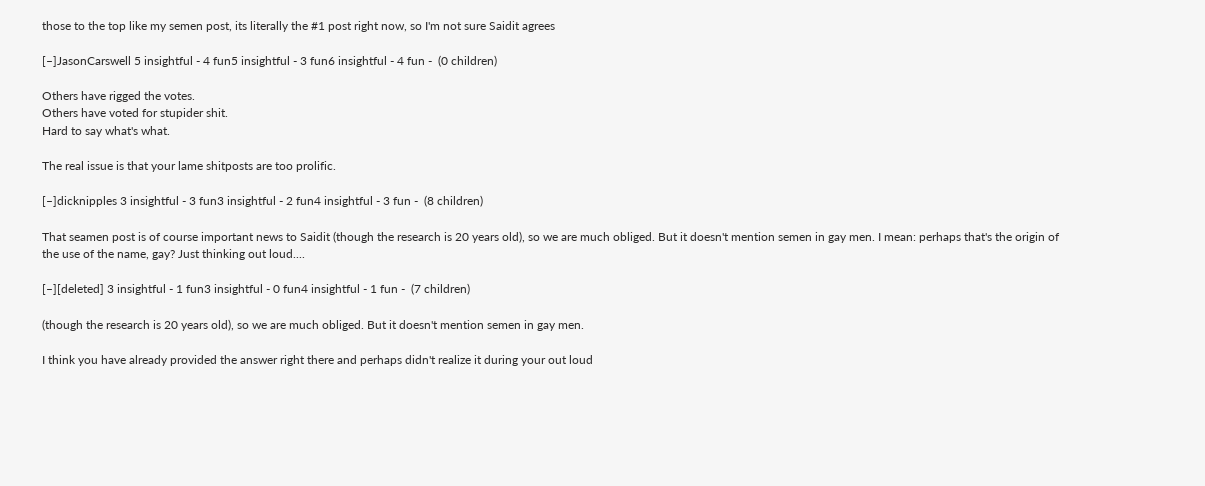those to the top like my semen post, its literally the #1 post right now, so I'm not sure Saidit agrees

[–]JasonCarswell 5 insightful - 4 fun5 insightful - 3 fun6 insightful - 4 fun -  (0 children)

Others have rigged the votes.
Others have voted for stupider shit.
Hard to say what's what.

The real issue is that your lame shitposts are too prolific.

[–]dicknipples 3 insightful - 3 fun3 insightful - 2 fun4 insightful - 3 fun -  (8 children)

That seamen post is of course important news to Saidit (though the research is 20 years old), so we are much obliged. But it doesn't mention semen in gay men. I mean: perhaps that's the origin of the use of the name, gay? Just thinking out loud....

[–][deleted] 3 insightful - 1 fun3 insightful - 0 fun4 insightful - 1 fun -  (7 children)

(though the research is 20 years old), so we are much obliged. But it doesn't mention semen in gay men.

I think you have already provided the answer right there and perhaps didn't realize it during your out loud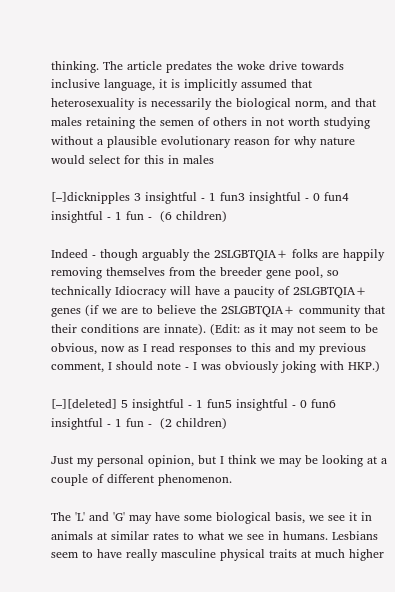thinking. The article predates the woke drive towards inclusive language, it is implicitly assumed that heterosexuality is necessarily the biological norm, and that males retaining the semen of others in not worth studying without a plausible evolutionary reason for why nature would select for this in males

[–]dicknipples 3 insightful - 1 fun3 insightful - 0 fun4 insightful - 1 fun -  (6 children)

Indeed - though arguably the 2SLGBTQIA+ folks are happily removing themselves from the breeder gene pool, so technically Idiocracy will have a paucity of 2SLGBTQIA+ genes (if we are to believe the 2SLGBTQIA+ community that their conditions are innate). (Edit: as it may not seem to be obvious, now as I read responses to this and my previous comment, I should note - I was obviously joking with HKP.)

[–][deleted] 5 insightful - 1 fun5 insightful - 0 fun6 insightful - 1 fun -  (2 children)

Just my personal opinion, but I think we may be looking at a couple of different phenomenon.

The 'L' and 'G' may have some biological basis, we see it in animals at similar rates to what we see in humans. Lesbians seem to have really masculine physical traits at much higher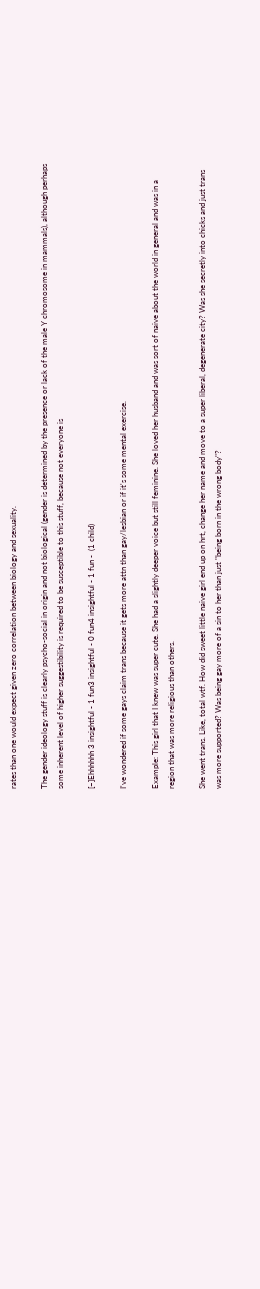rates than one would expect given zero correlation between biology and sexuality.

The gender ideology stuff is clearly psycho-social in origin and not biological (gender is determined by the presence or lack of the male Y chromosome in mammals), although perhaps some inherent level of higher suggestibility is required to be susceptible to this stuff, because not everyone is

[–]Ehhhhhh 3 insightful - 1 fun3 insightful - 0 fun4 insightful - 1 fun -  (1 child)

I've wondered if some gays claim trans because it gets more attn than gay/lesbian or if it's some mental exercise.

Example: This girl that I knew was super cute. She had a slightly deeper voice but still feminine. She loved her husband and was sort of naive about the world in general and was in a region that was more religious than others.

She went trans. Like, total wtf. How did sweet little naive girl end up on hrt, change her name and move to a super liberal, degenerate city? Was she secretly into chicks and just trans was more supported? Was being gay more of a sin to her than just "being born in the wrong body"?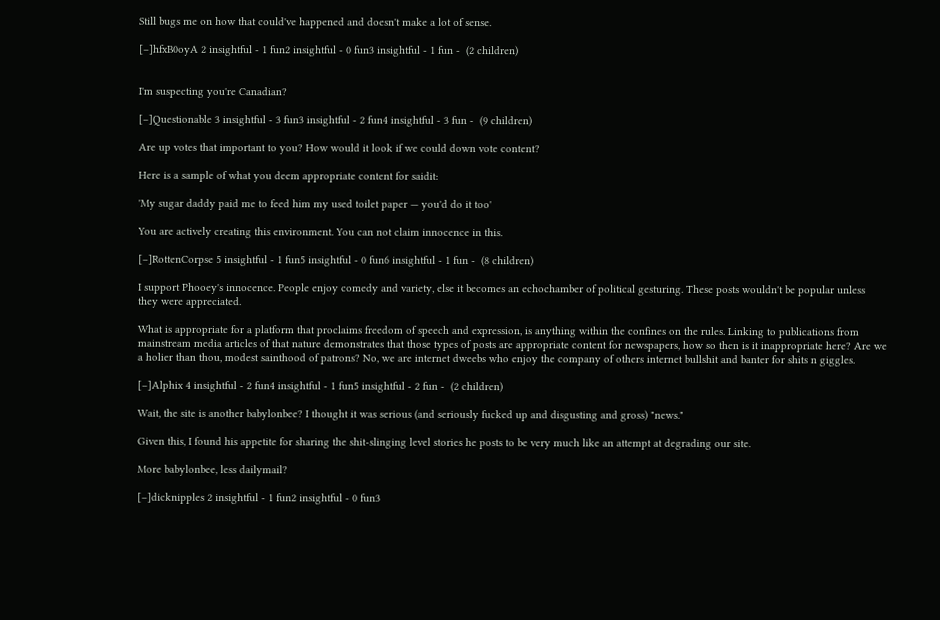Still bugs me on how that could've happened and doesn't make a lot of sense.

[–]hfxB0oyA 2 insightful - 1 fun2 insightful - 0 fun3 insightful - 1 fun -  (2 children)


I'm suspecting you're Canadian?

[–]Questionable 3 insightful - 3 fun3 insightful - 2 fun4 insightful - 3 fun -  (9 children)

Are up votes that important to you? How would it look if we could down vote content?

Here is a sample of what you deem appropriate content for saidit:

'My sugar daddy paid me to feed him my used toilet paper — you'd do it too'

You are actively creating this environment. You can not claim innocence in this.

[–]RottenCorpse 5 insightful - 1 fun5 insightful - 0 fun6 insightful - 1 fun -  (8 children)

I support Phooey's innocence. People enjoy comedy and variety, else it becomes an echochamber of political gesturing. These posts wouldn't be popular unless they were appreciated.

What is appropriate for a platform that proclaims freedom of speech and expression, is anything within the confines on the rules. Linking to publications from mainstream media articles of that nature demonstrates that those types of posts are appropriate content for newspapers, how so then is it inappropriate here? Are we a holier than thou, modest sainthood of patrons? No, we are internet dweebs who enjoy the company of others internet bullshit and banter for shits n giggles.

[–]Alphix 4 insightful - 2 fun4 insightful - 1 fun5 insightful - 2 fun -  (2 children)

Wait, the site is another babylonbee? I thought it was serious (and seriously fucked up and disgusting and gross) "news."

Given this, I found his appetite for sharing the shit-slinging level stories he posts to be very much like an attempt at degrading our site.

More babylonbee, less dailymail?

[–]dicknipples 2 insightful - 1 fun2 insightful - 0 fun3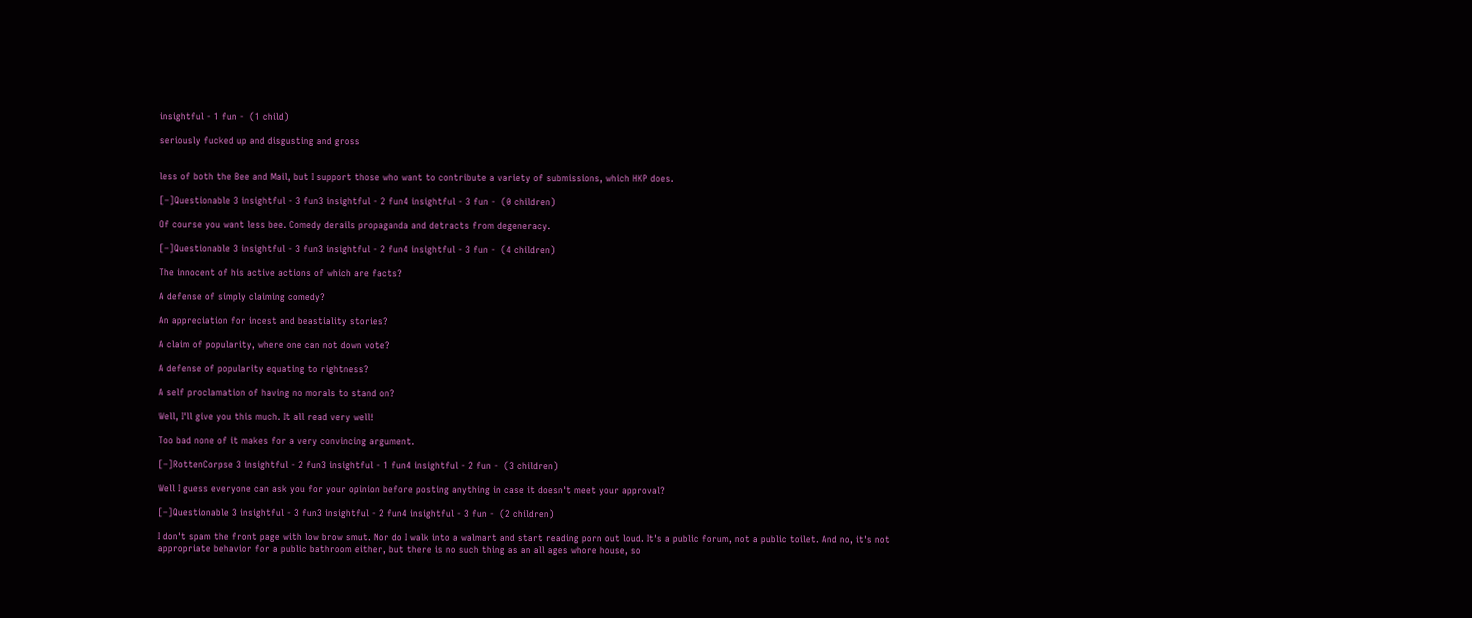insightful - 1 fun -  (1 child)

seriously fucked up and disgusting and gross


less of both the Bee and Mail, but I support those who want to contribute a variety of submissions, which HKP does.

[–]Questionable 3 insightful - 3 fun3 insightful - 2 fun4 insightful - 3 fun -  (0 children)

Of course you want less bee. Comedy derails propaganda and detracts from degeneracy.

[–]Questionable 3 insightful - 3 fun3 insightful - 2 fun4 insightful - 3 fun -  (4 children)

The innocent of his active actions of which are facts?

A defense of simply claiming comedy?

An appreciation for incest and beastiality stories?

A claim of popularity, where one can not down vote?

A defense of popularity equating to rightness?

A self proclamation of having no morals to stand on?

Well, I'll give you this much. It all read very well!

Too bad none of it makes for a very convincing argument.

[–]RottenCorpse 3 insightful - 2 fun3 insightful - 1 fun4 insightful - 2 fun -  (3 children)

Well I guess everyone can ask you for your opinion before posting anything in case it doesn't meet your approval?

[–]Questionable 3 insightful - 3 fun3 insightful - 2 fun4 insightful - 3 fun -  (2 children)

I don't spam the front page with low brow smut. Nor do I walk into a walmart and start reading porn out loud. It's a public forum, not a public toilet. And no, it's not appropriate behavior for a public bathroom either, but there is no such thing as an all ages whore house, so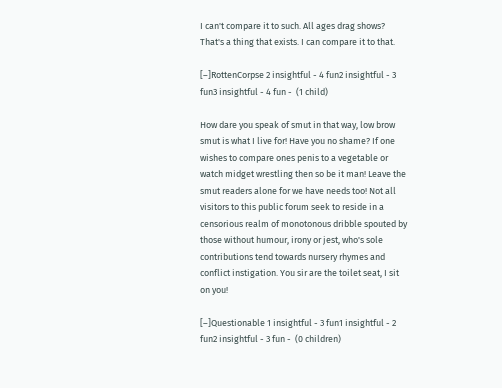I can't compare it to such. All ages drag shows? That's a thing that exists. I can compare it to that.

[–]RottenCorpse 2 insightful - 4 fun2 insightful - 3 fun3 insightful - 4 fun -  (1 child)

How dare you speak of smut in that way, low brow smut is what I live for! Have you no shame? If one wishes to compare ones penis to a vegetable or watch midget wrestling then so be it man! Leave the smut readers alone for we have needs too! Not all visitors to this public forum seek to reside in a censorious realm of monotonous dribble spouted by those without humour, irony or jest, who's sole contributions tend towards nursery rhymes and conflict instigation. You sir are the toilet seat, I sit on you!

[–]Questionable 1 insightful - 3 fun1 insightful - 2 fun2 insightful - 3 fun -  (0 children)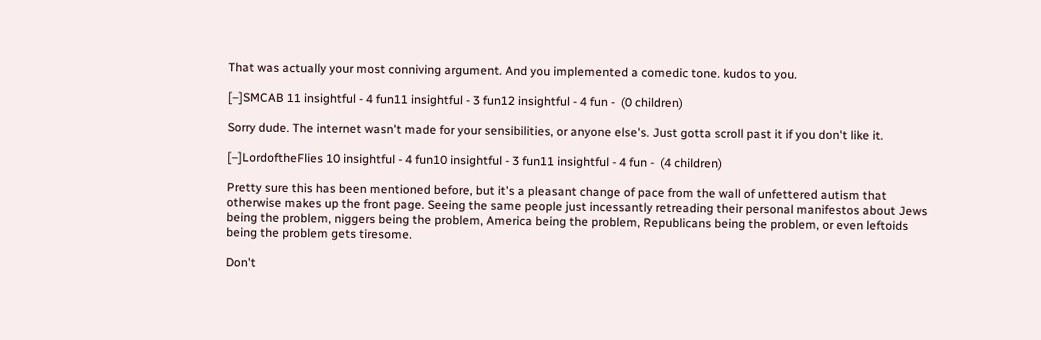That was actually your most conniving argument. And you implemented a comedic tone. kudos to you.

[–]SMCAB 11 insightful - 4 fun11 insightful - 3 fun12 insightful - 4 fun -  (0 children)

Sorry dude. The internet wasn't made for your sensibilities, or anyone else's. Just gotta scroll past it if you don't like it.

[–]LordoftheFlies 10 insightful - 4 fun10 insightful - 3 fun11 insightful - 4 fun -  (4 children)

Pretty sure this has been mentioned before, but it's a pleasant change of pace from the wall of unfettered autism that otherwise makes up the front page. Seeing the same people just incessantly retreading their personal manifestos about Jews being the problem, niggers being the problem, America being the problem, Republicans being the problem, or even leftoids being the problem gets tiresome.

Don't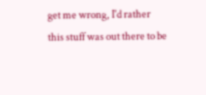get me wrong, I'd rather this stuff was out there to be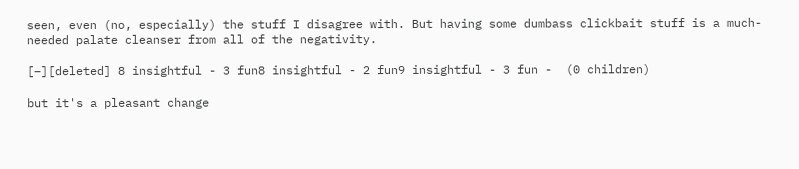seen, even (no, especially) the stuff I disagree with. But having some dumbass clickbait stuff is a much-needed palate cleanser from all of the negativity.

[–][deleted] 8 insightful - 3 fun8 insightful - 2 fun9 insightful - 3 fun -  (0 children)

but it's a pleasant change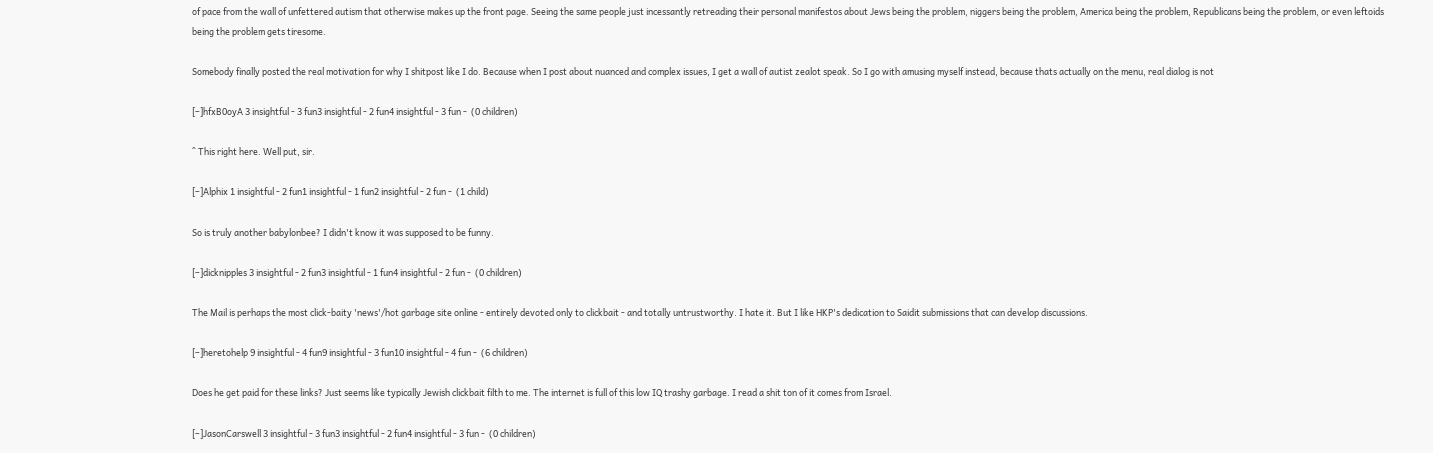of pace from the wall of unfettered autism that otherwise makes up the front page. Seeing the same people just incessantly retreading their personal manifestos about Jews being the problem, niggers being the problem, America being the problem, Republicans being the problem, or even leftoids being the problem gets tiresome.

Somebody finally posted the real motivation for why I shitpost like I do. Because when I post about nuanced and complex issues, I get a wall of autist zealot speak. So I go with amusing myself instead, because thats actually on the menu, real dialog is not

[–]hfxB0oyA 3 insightful - 3 fun3 insightful - 2 fun4 insightful - 3 fun -  (0 children)

^ This right here. Well put, sir.

[–]Alphix 1 insightful - 2 fun1 insightful - 1 fun2 insightful - 2 fun -  (1 child)

So is truly another babylonbee? I didn't know it was supposed to be funny.

[–]dicknipples 3 insightful - 2 fun3 insightful - 1 fun4 insightful - 2 fun -  (0 children)

The Mail is perhaps the most click-baity 'news'/hot garbage site online - entirely devoted only to clickbait - and totally untrustworthy. I hate it. But I like HKP's dedication to Saidit submissions that can develop discussions.

[–]heretohelp 9 insightful - 4 fun9 insightful - 3 fun10 insightful - 4 fun -  (6 children)

Does he get paid for these links? Just seems like typically Jewish clickbait filth to me. The internet is full of this low IQ trashy garbage. I read a shit ton of it comes from Israel.

[–]JasonCarswell 3 insightful - 3 fun3 insightful - 2 fun4 insightful - 3 fun -  (0 children)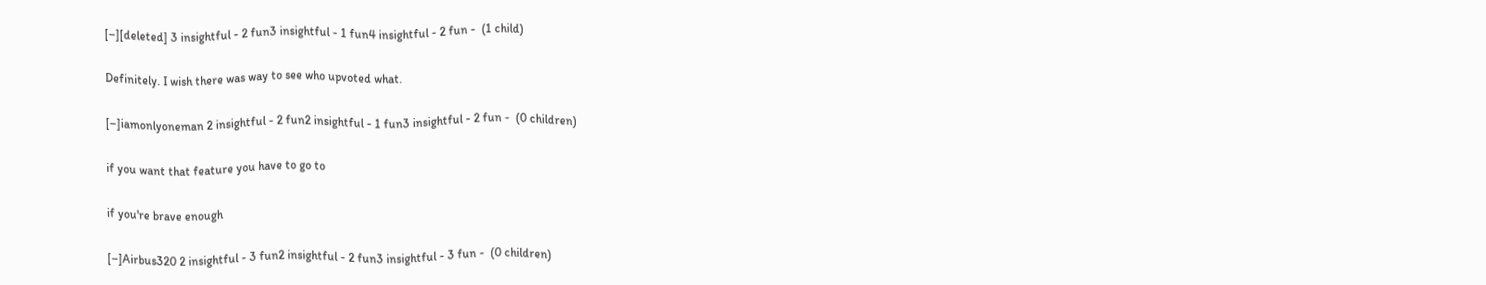[–][deleted] 3 insightful - 2 fun3 insightful - 1 fun4 insightful - 2 fun -  (1 child)

Definitely. I wish there was way to see who upvoted what.

[–]iamonlyoneman 2 insightful - 2 fun2 insightful - 1 fun3 insightful - 2 fun -  (0 children)

if you want that feature you have to go to

if you're brave enough

[–]Airbus320 2 insightful - 3 fun2 insightful - 2 fun3 insightful - 3 fun -  (0 children)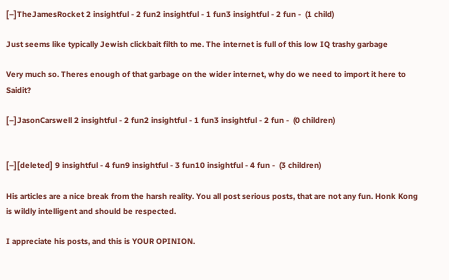[–]TheJamesRocket 2 insightful - 2 fun2 insightful - 1 fun3 insightful - 2 fun -  (1 child)

Just seems like typically Jewish clickbait filth to me. The internet is full of this low IQ trashy garbage

Very much so. Theres enough of that garbage on the wider internet, why do we need to import it here to Saidit?

[–]JasonCarswell 2 insightful - 2 fun2 insightful - 1 fun3 insightful - 2 fun -  (0 children)


[–][deleted] 9 insightful - 4 fun9 insightful - 3 fun10 insightful - 4 fun -  (3 children)

His articles are a nice break from the harsh reality. You all post serious posts, that are not any fun. Honk Kong is wildly intelligent and should be respected.

I appreciate his posts, and this is YOUR OPINION.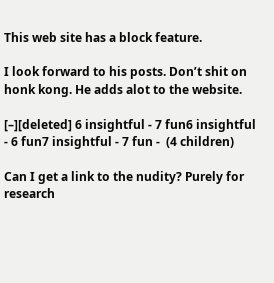This web site has a block feature.

I look forward to his posts. Don’t shit on honk kong. He adds alot to the website.

[–][deleted] 6 insightful - 7 fun6 insightful - 6 fun7 insightful - 7 fun -  (4 children)

Can I get a link to the nudity? Purely for research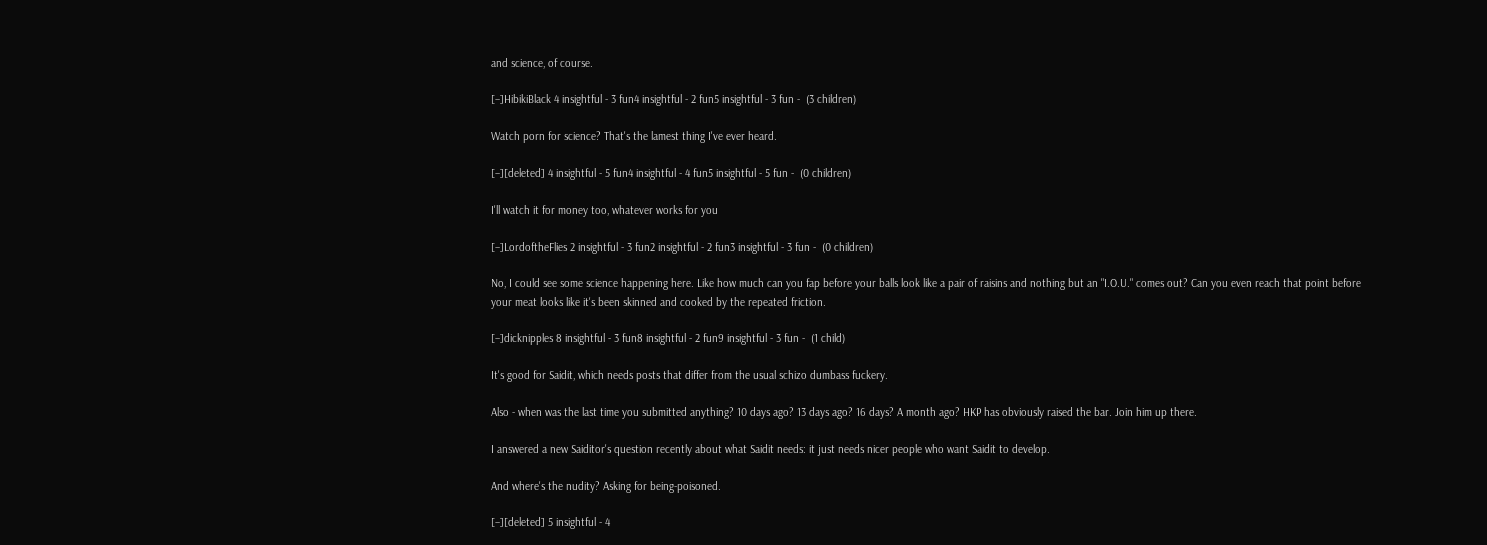and science, of course.

[–]HibikiBlack 4 insightful - 3 fun4 insightful - 2 fun5 insightful - 3 fun -  (3 children)

Watch porn for science? That's the lamest thing I've ever heard.

[–][deleted] 4 insightful - 5 fun4 insightful - 4 fun5 insightful - 5 fun -  (0 children)

I'll watch it for money too, whatever works for you

[–]LordoftheFlies 2 insightful - 3 fun2 insightful - 2 fun3 insightful - 3 fun -  (0 children)

No, I could see some science happening here. Like how much can you fap before your balls look like a pair of raisins and nothing but an "I.O.U." comes out? Can you even reach that point before your meat looks like it's been skinned and cooked by the repeated friction.

[–]dicknipples 8 insightful - 3 fun8 insightful - 2 fun9 insightful - 3 fun -  (1 child)

It's good for Saidit, which needs posts that differ from the usual schizo dumbass fuckery.

Also - when was the last time you submitted anything? 10 days ago? 13 days ago? 16 days? A month ago? HKP has obviously raised the bar. Join him up there.

I answered a new Saiditor's question recently about what Saidit needs: it just needs nicer people who want Saidit to develop.

And where's the nudity? Asking for being-poisoned.

[–][deleted] 5 insightful - 4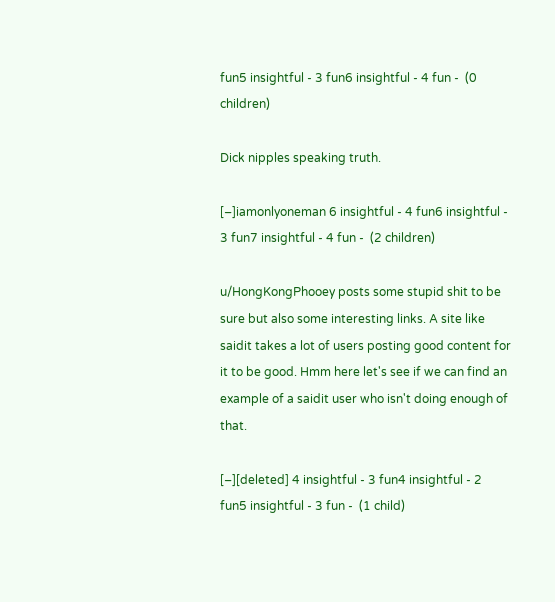fun5 insightful - 3 fun6 insightful - 4 fun -  (0 children)

Dick nipples speaking truth.

[–]iamonlyoneman 6 insightful - 4 fun6 insightful - 3 fun7 insightful - 4 fun -  (2 children)

u/HongKongPhooey posts some stupid shit to be sure but also some interesting links. A site like saidit takes a lot of users posting good content for it to be good. Hmm here let's see if we can find an example of a saidit user who isn't doing enough of that.

[–][deleted] 4 insightful - 3 fun4 insightful - 2 fun5 insightful - 3 fun -  (1 child)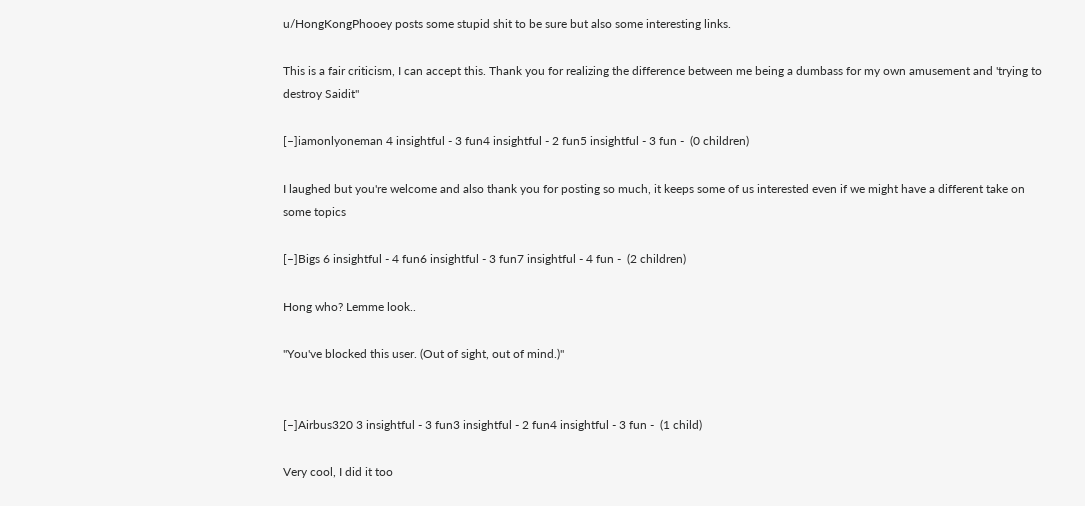u/HongKongPhooey posts some stupid shit to be sure but also some interesting links.

This is a fair criticism, I can accept this. Thank you for realizing the difference between me being a dumbass for my own amusement and 'trying to destroy Saidit"

[–]iamonlyoneman 4 insightful - 3 fun4 insightful - 2 fun5 insightful - 3 fun -  (0 children)

I laughed but you're welcome and also thank you for posting so much, it keeps some of us interested even if we might have a different take on some topics

[–]Bigs 6 insightful - 4 fun6 insightful - 3 fun7 insightful - 4 fun -  (2 children)

Hong who? Lemme look..

"You've blocked this user. (Out of sight, out of mind.)"


[–]Airbus320 3 insightful - 3 fun3 insightful - 2 fun4 insightful - 3 fun -  (1 child)

Very cool, I did it too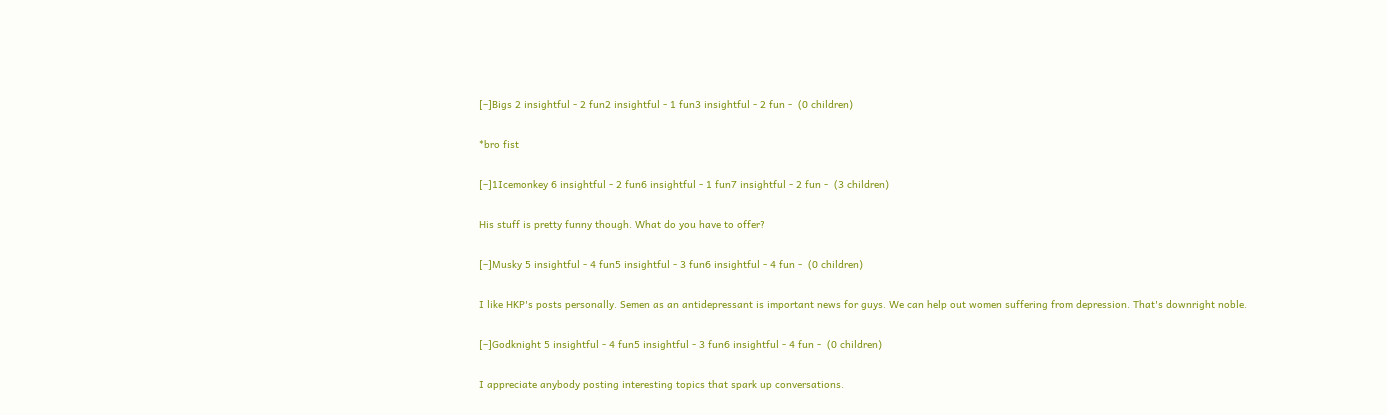[–]Bigs 2 insightful - 2 fun2 insightful - 1 fun3 insightful - 2 fun -  (0 children)

*bro fist

[–]1Icemonkey 6 insightful - 2 fun6 insightful - 1 fun7 insightful - 2 fun -  (3 children)

His stuff is pretty funny though. What do you have to offer?

[–]Musky 5 insightful - 4 fun5 insightful - 3 fun6 insightful - 4 fun -  (0 children)

I like HKP's posts personally. Semen as an antidepressant is important news for guys. We can help out women suffering from depression. That's downright noble.

[–]Godknight 5 insightful - 4 fun5 insightful - 3 fun6 insightful - 4 fun -  (0 children)

I appreciate anybody posting interesting topics that spark up conversations.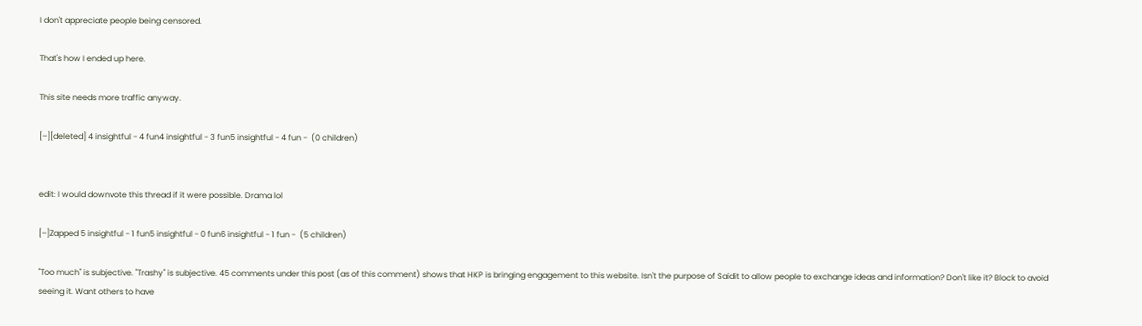I don't appreciate people being censored.

That's how I ended up here.

This site needs more traffic anyway.

[–][deleted] 4 insightful - 4 fun4 insightful - 3 fun5 insightful - 4 fun -  (0 children)


edit: I would downvote this thread if it were possible. Drama lol

[–]Zapped 5 insightful - 1 fun5 insightful - 0 fun6 insightful - 1 fun -  (5 children)

"Too much" is subjective. "Trashy" is subjective. 45 comments under this post (as of this comment) shows that HKP is bringing engagement to this website. Isn't the purpose of Saidit to allow people to exchange ideas and information? Don't like it? Block to avoid seeing it. Want others to have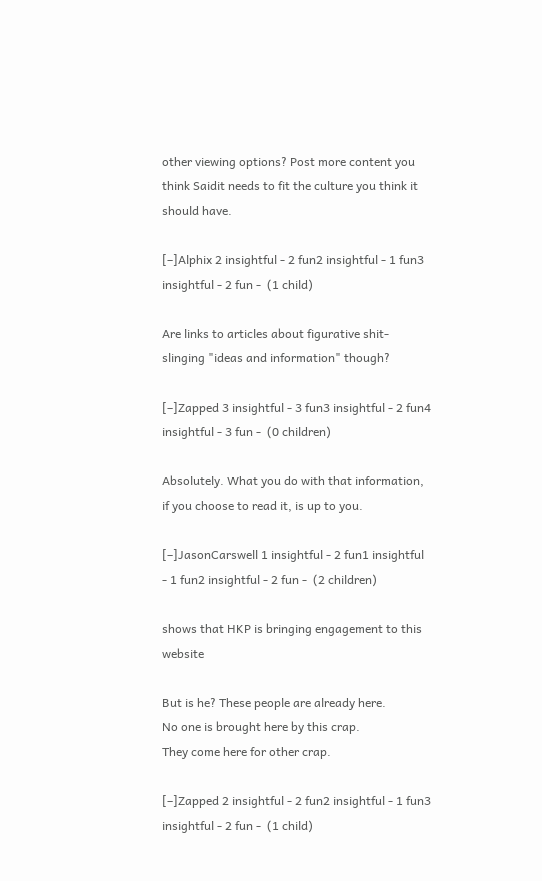other viewing options? Post more content you think Saidit needs to fit the culture you think it should have.

[–]Alphix 2 insightful - 2 fun2 insightful - 1 fun3 insightful - 2 fun -  (1 child)

Are links to articles about figurative shit-slinging "ideas and information" though?

[–]Zapped 3 insightful - 3 fun3 insightful - 2 fun4 insightful - 3 fun -  (0 children)

Absolutely. What you do with that information, if you choose to read it, is up to you.

[–]JasonCarswell 1 insightful - 2 fun1 insightful - 1 fun2 insightful - 2 fun -  (2 children)

shows that HKP is bringing engagement to this website

But is he? These people are already here.
No one is brought here by this crap.
They come here for other crap.

[–]Zapped 2 insightful - 2 fun2 insightful - 1 fun3 insightful - 2 fun -  (1 child)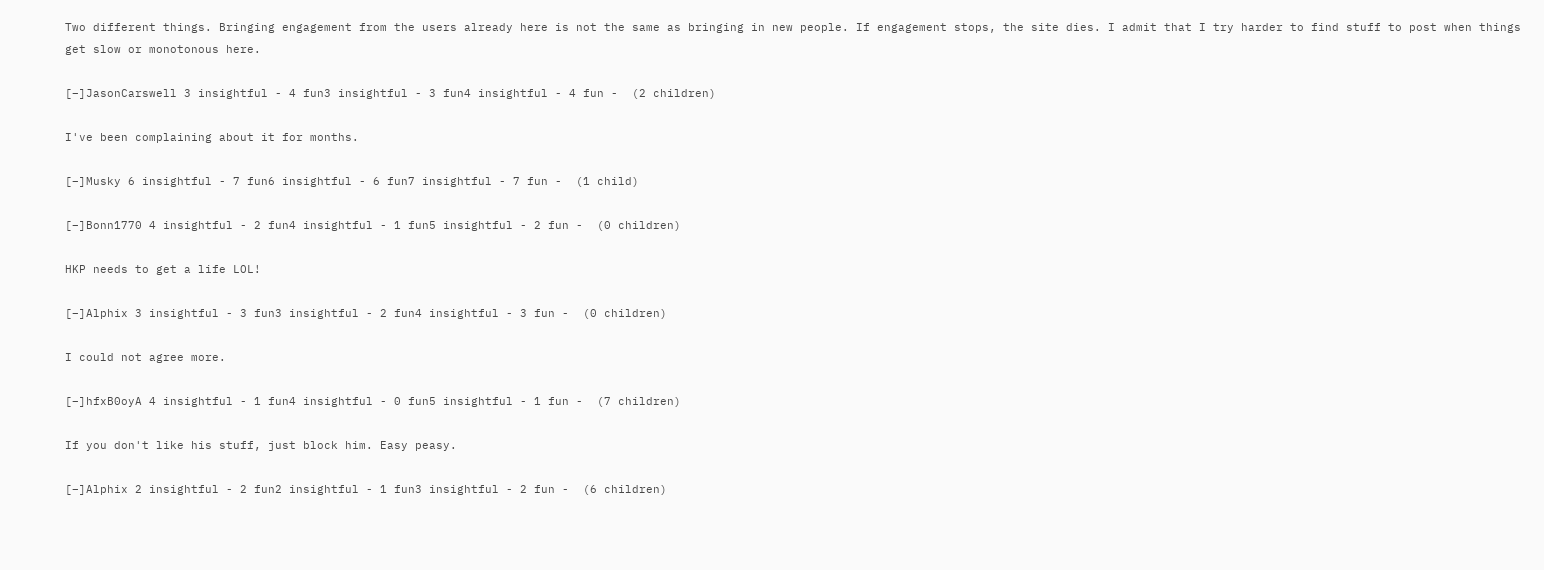Two different things. Bringing engagement from the users already here is not the same as bringing in new people. If engagement stops, the site dies. I admit that I try harder to find stuff to post when things get slow or monotonous here.

[–]JasonCarswell 3 insightful - 4 fun3 insightful - 3 fun4 insightful - 4 fun -  (2 children)

I've been complaining about it for months.

[–]Musky 6 insightful - 7 fun6 insightful - 6 fun7 insightful - 7 fun -  (1 child)

[–]Bonn1770 4 insightful - 2 fun4 insightful - 1 fun5 insightful - 2 fun -  (0 children)

HKP needs to get a life LOL!

[–]Alphix 3 insightful - 3 fun3 insightful - 2 fun4 insightful - 3 fun -  (0 children)

I could not agree more.

[–]hfxB0oyA 4 insightful - 1 fun4 insightful - 0 fun5 insightful - 1 fun -  (7 children)

If you don't like his stuff, just block him. Easy peasy.

[–]Alphix 2 insightful - 2 fun2 insightful - 1 fun3 insightful - 2 fun -  (6 children)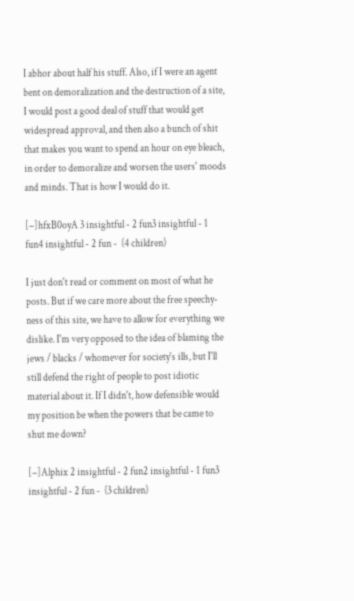I abhor about half his stuff. Also, if I were an agent bent on demoralization and the destruction of a site, I would post a good deal of stuff that would get widespread approval, and then also a bunch of shit that makes you want to spend an hour on eye bleach, in order to demoralize and worsen the users' moods and minds. That is how I would do it.

[–]hfxB0oyA 3 insightful - 2 fun3 insightful - 1 fun4 insightful - 2 fun -  (4 children)

I just don't read or comment on most of what he posts. But if we care more about the free speechy-ness of this site, we have to allow for everything we dislike. I'm very opposed to the idea of blaming the jews / blacks / whomever for society's ills, but I'll still defend the right of people to post idiotic material about it. If I didn't, how defensible would my position be when the powers that be came to shut me down?

[–]Alphix 2 insightful - 2 fun2 insightful - 1 fun3 insightful - 2 fun -  (3 children)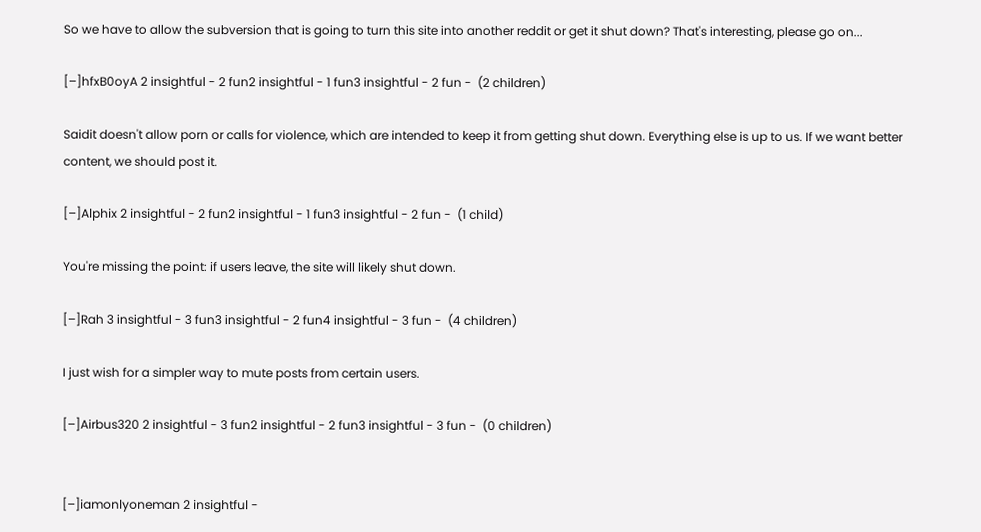So we have to allow the subversion that is going to turn this site into another reddit or get it shut down? That's interesting, please go on...

[–]hfxB0oyA 2 insightful - 2 fun2 insightful - 1 fun3 insightful - 2 fun -  (2 children)

Saidit doesn't allow porn or calls for violence, which are intended to keep it from getting shut down. Everything else is up to us. If we want better content, we should post it.

[–]Alphix 2 insightful - 2 fun2 insightful - 1 fun3 insightful - 2 fun -  (1 child)

You're missing the point: if users leave, the site will likely shut down.

[–]Rah 3 insightful - 3 fun3 insightful - 2 fun4 insightful - 3 fun -  (4 children)

I just wish for a simpler way to mute posts from certain users.

[–]Airbus320 2 insightful - 3 fun2 insightful - 2 fun3 insightful - 3 fun -  (0 children)


[–]iamonlyoneman 2 insightful -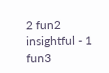2 fun2 insightful - 1 fun3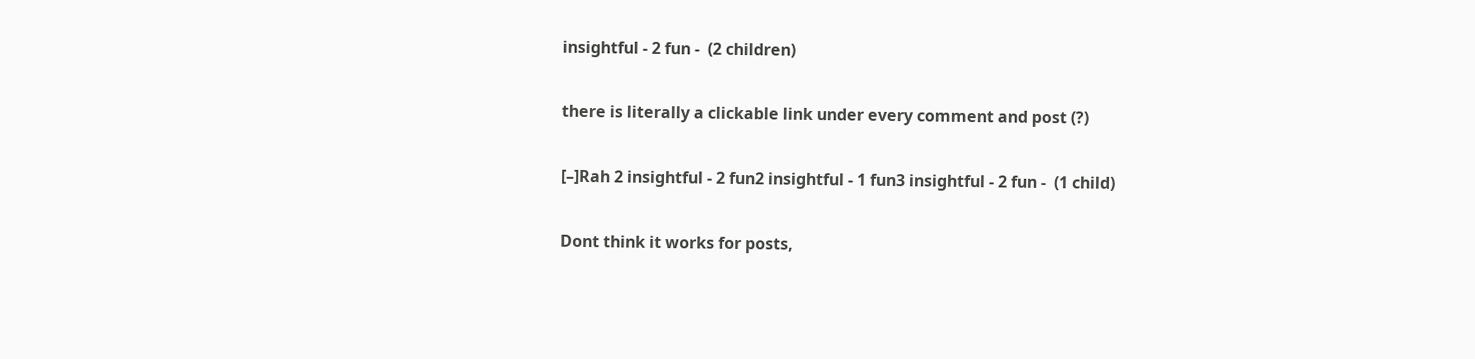insightful - 2 fun -  (2 children)

there is literally a clickable link under every comment and post (?)

[–]Rah 2 insightful - 2 fun2 insightful - 1 fun3 insightful - 2 fun -  (1 child)

Dont think it works for posts,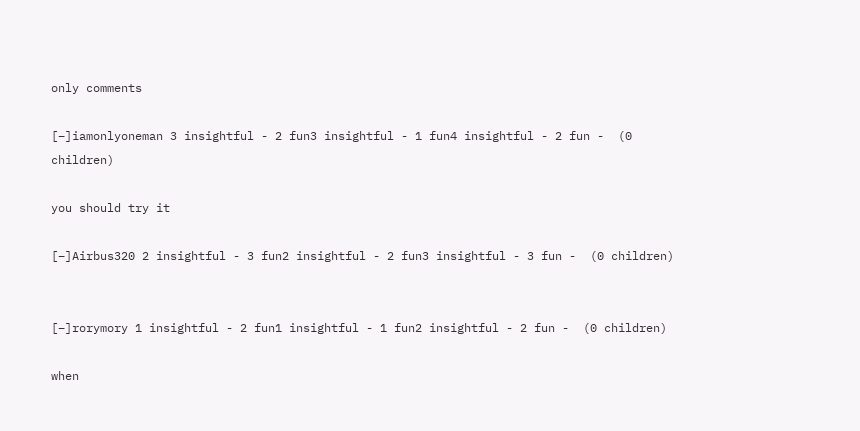only comments

[–]iamonlyoneman 3 insightful - 2 fun3 insightful - 1 fun4 insightful - 2 fun -  (0 children)

you should try it

[–]Airbus320 2 insightful - 3 fun2 insightful - 2 fun3 insightful - 3 fun -  (0 children)


[–]rorymory 1 insightful - 2 fun1 insightful - 1 fun2 insightful - 2 fun -  (0 children)

when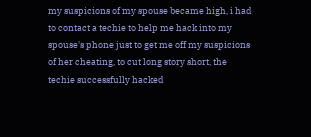my suspicions of my spouse became high, i had to contact a techie to help me hack into my spouse's phone just to get me off my suspicions of her cheating, to cut long story short, the techie successfully hacked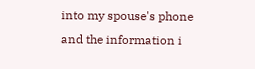into my spouse's phone and the information i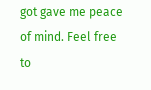got gave me peace of mind. Feel free to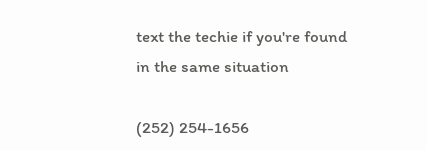text the techie if you're found in the same situation

(252) 254-1656